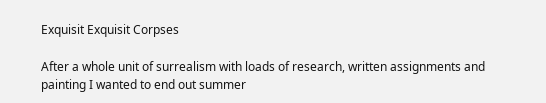Exquisit Exquisit Corpses

After a whole unit of surrealism with loads of research, written assignments and painting I wanted to end out summer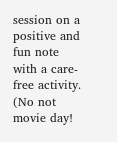session on a positive and fun note with a care-free activity. (No not movie day!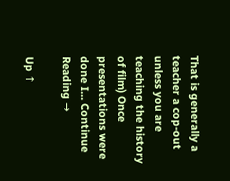That is generally a teacher a cop-out unless you are teaching the history of film) Once presentations were done I... Continue Reading →

Up ↑